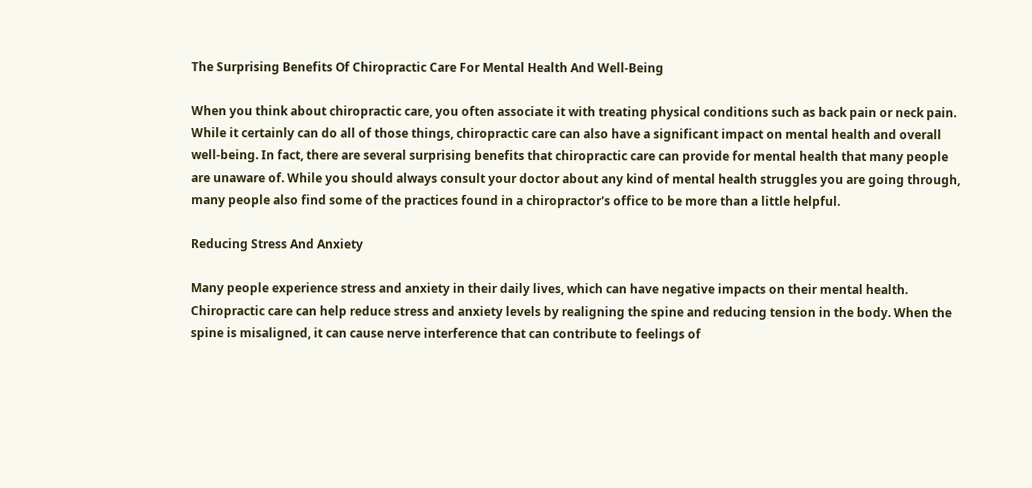The Surprising Benefits Of Chiropractic Care For Mental Health And Well-Being

When you think about chiropractic care, you often associate it with treating physical conditions such as back pain or neck pain. While it certainly can do all of those things, chiropractic care can also have a significant impact on mental health and overall well-being. In fact, there are several surprising benefits that chiropractic care can provide for mental health that many people are unaware of. While you should always consult your doctor about any kind of mental health struggles you are going through, many people also find some of the practices found in a chiropractor's office to be more than a little helpful.

Reducing Stress And Anxiety

Many people experience stress and anxiety in their daily lives, which can have negative impacts on their mental health. Chiropractic care can help reduce stress and anxiety levels by realigning the spine and reducing tension in the body. When the spine is misaligned, it can cause nerve interference that can contribute to feelings of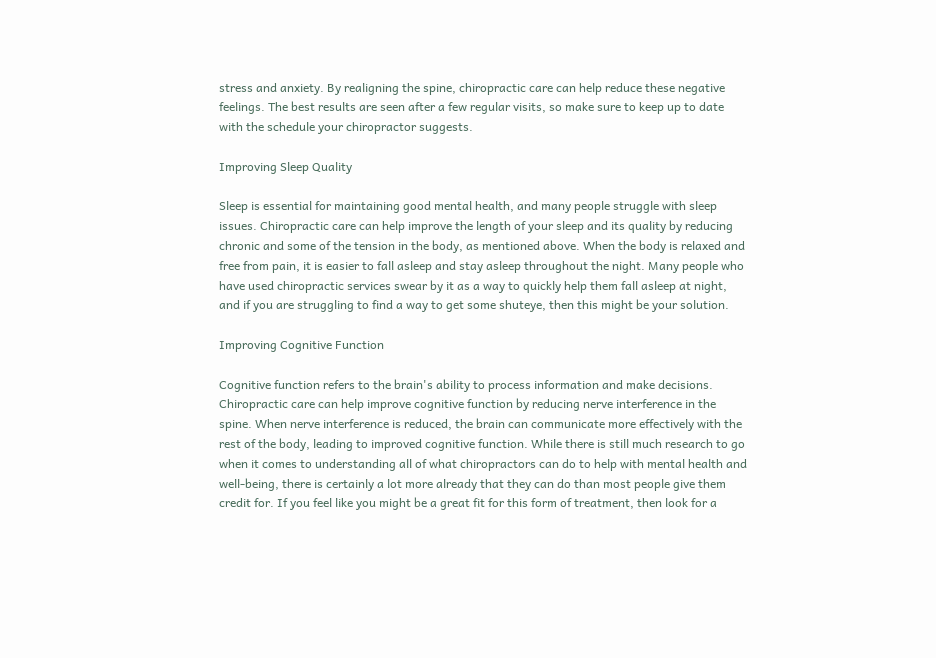stress and anxiety. By realigning the spine, chiropractic care can help reduce these negative feelings. The best results are seen after a few regular visits, so make sure to keep up to date with the schedule your chiropractor suggests.

Improving Sleep Quality

Sleep is essential for maintaining good mental health, and many people struggle with sleep issues. Chiropractic care can help improve the length of your sleep and its quality by reducing chronic and some of the tension in the body, as mentioned above. When the body is relaxed and free from pain, it is easier to fall asleep and stay asleep throughout the night. Many people who have used chiropractic services swear by it as a way to quickly help them fall asleep at night, and if you are struggling to find a way to get some shuteye, then this might be your solution.

Improving Cognitive Function

Cognitive function refers to the brain's ability to process information and make decisions. Chiropractic care can help improve cognitive function by reducing nerve interference in the spine. When nerve interference is reduced, the brain can communicate more effectively with the rest of the body, leading to improved cognitive function. While there is still much research to go when it comes to understanding all of what chiropractors can do to help with mental health and well-being, there is certainly a lot more already that they can do than most people give them credit for. If you feel like you might be a great fit for this form of treatment, then look for a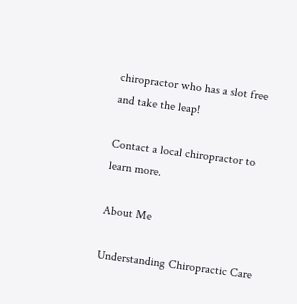chiropractor who has a slot free and take the leap!

Contact a local chiropractor to learn more.

About Me

Understanding Chiropractic Care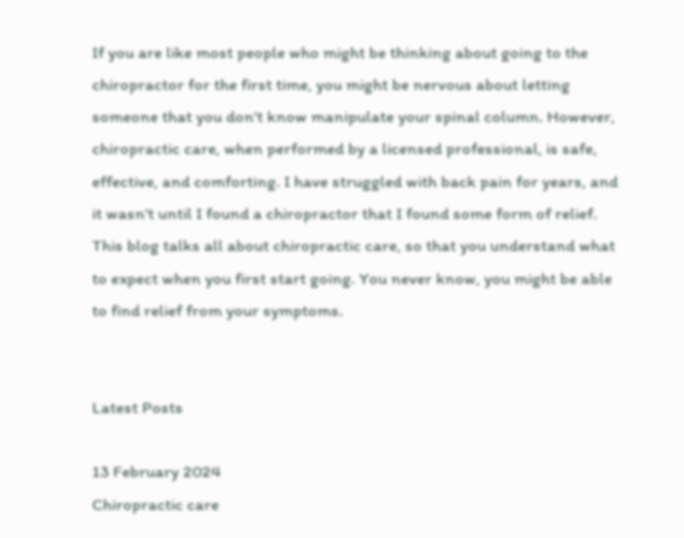If you are like most people who might be thinking about going to the chiropractor for the first time, you might be nervous about letting someone that you don't know manipulate your spinal column. However, chiropractic care, when performed by a licensed professional, is safe, effective, and comforting. I have struggled with back pain for years, and it wasn't until I found a chiropractor that I found some form of relief. This blog talks all about chiropractic care, so that you understand what to expect when you first start going. You never know, you might be able to find relief from your symptoms.


Latest Posts

13 February 2024
Chiropractic care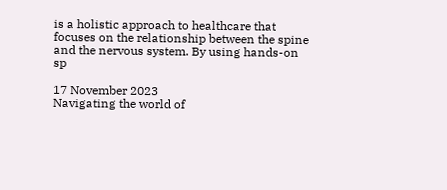is a holistic approach to healthcare that focuses on the relationship between the spine and the nervous system. By using hands-on sp

17 November 2023
Navigating the world of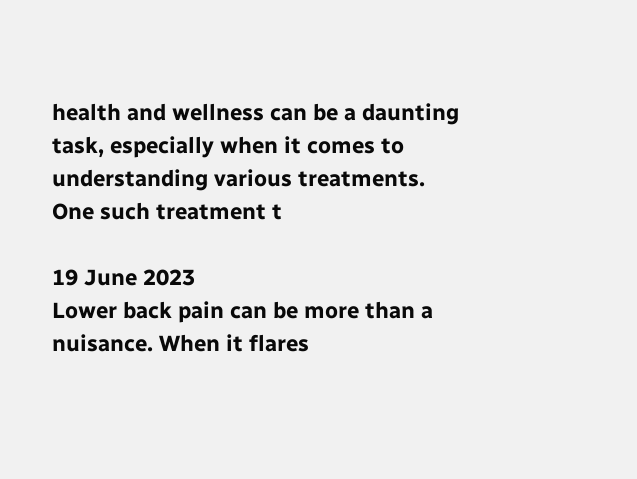health and wellness can be a daunting task, especially when it comes to understanding various treatments. One such treatment t

19 June 2023
Lower back pain can be more than a nuisance. When it flares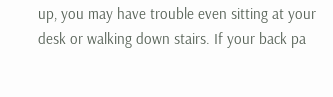up, you may have trouble even sitting at your desk or walking down stairs. If your back pa